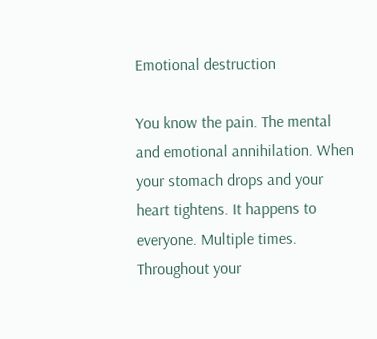Emotional destruction

You know the pain. The mental and emotional annihilation. When your stomach drops and your heart tightens. It happens to everyone. Multiple times. Throughout your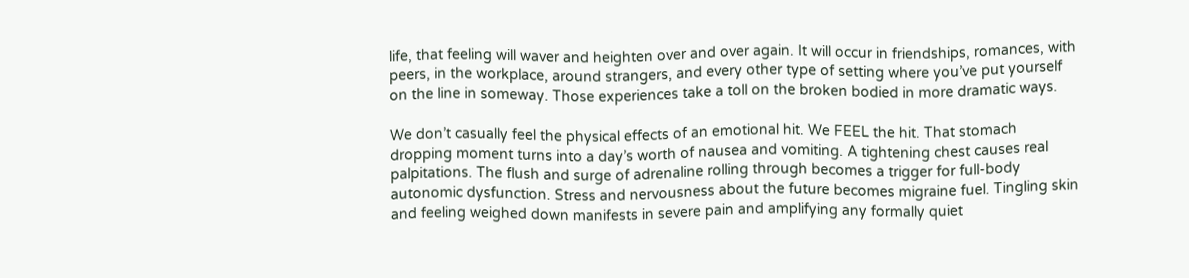life, that feeling will waver and heighten over and over again. It will occur in friendships, romances, with peers, in the workplace, around strangers, and every other type of setting where you’ve put yourself on the line in someway. Those experiences take a toll on the broken bodied in more dramatic ways.

We don’t casually feel the physical effects of an emotional hit. We FEEL the hit. That stomach dropping moment turns into a day’s worth of nausea and vomiting. A tightening chest causes real palpitations. The flush and surge of adrenaline rolling through becomes a trigger for full-body autonomic dysfunction. Stress and nervousness about the future becomes migraine fuel. Tingling skin and feeling weighed down manifests in severe pain and amplifying any formally quiet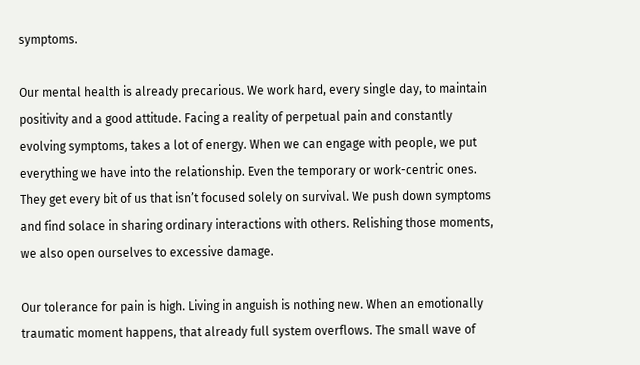symptoms.

Our mental health is already precarious. We work hard, every single day, to maintain positivity and a good attitude. Facing a reality of perpetual pain and constantly evolving symptoms, takes a lot of energy. When we can engage with people, we put everything we have into the relationship. Even the temporary or work-centric ones. They get every bit of us that isn’t focused solely on survival. We push down symptoms and find solace in sharing ordinary interactions with others. Relishing those moments, we also open ourselves to excessive damage.

Our tolerance for pain is high. Living in anguish is nothing new. When an emotionally traumatic moment happens, that already full system overflows. The small wave of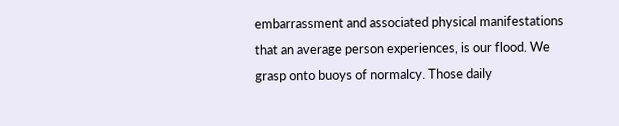embarrassment and associated physical manifestations that an average person experiences, is our flood. We grasp onto buoys of normalcy. Those daily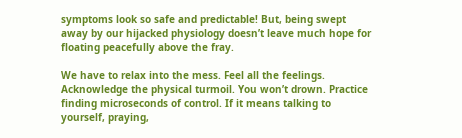symptoms look so safe and predictable! But, being swept away by our hijacked physiology doesn’t leave much hope for floating peacefully above the fray.

We have to relax into the mess. Feel all the feelings. Acknowledge the physical turmoil. You won’t drown. Practice finding microseconds of control. If it means talking to yourself, praying,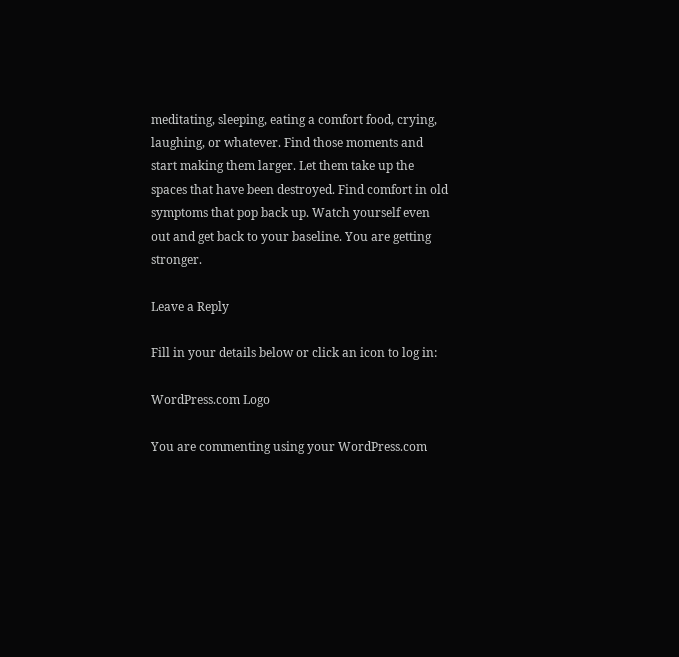meditating, sleeping, eating a comfort food, crying, laughing, or whatever. Find those moments and start making them larger. Let them take up the spaces that have been destroyed. Find comfort in old symptoms that pop back up. Watch yourself even out and get back to your baseline. You are getting stronger.

Leave a Reply

Fill in your details below or click an icon to log in:

WordPress.com Logo

You are commenting using your WordPress.com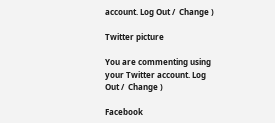account. Log Out /  Change )

Twitter picture

You are commenting using your Twitter account. Log Out /  Change )

Facebook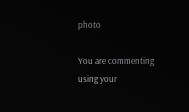photo

You are commenting using your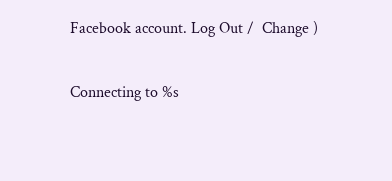Facebook account. Log Out /  Change )

Connecting to %s